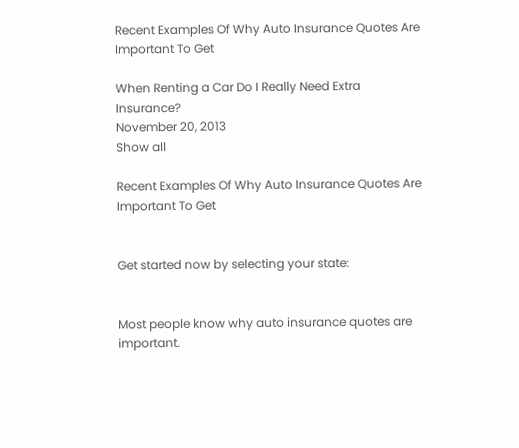Recent Examples Of Why Auto Insurance Quotes Are Important To Get

When Renting a Car Do I Really Need Extra Insurance?
November 20, 2013
Show all

Recent Examples Of Why Auto Insurance Quotes Are Important To Get


Get started now by selecting your state:


Most people know why auto insurance quotes are important.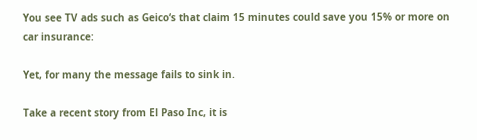You see TV ads such as Geico‘s that claim 15 minutes could save you 15% or more on car insurance:

Yet, for many the message fails to sink in.

Take a recent story from El Paso Inc, it is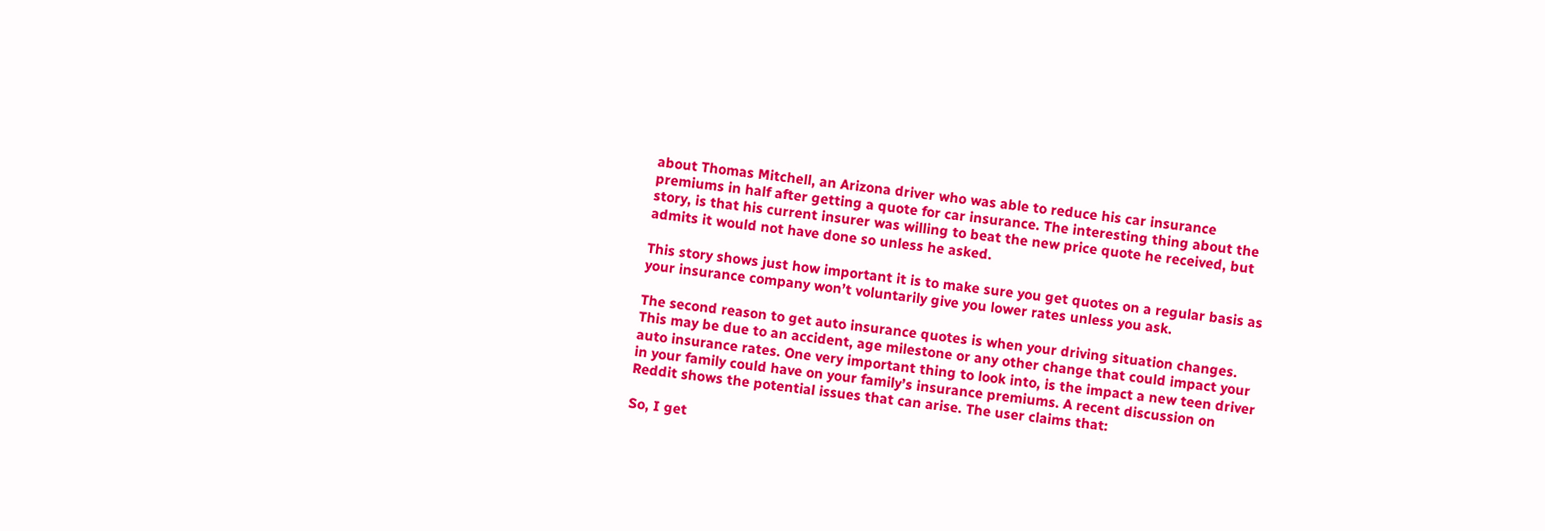about Thomas Mitchell, an Arizona driver who was able to reduce his car insurance premiums in half after getting a quote for car insurance. The interesting thing about the story, is that his current insurer was willing to beat the new price quote he received, but admits it would not have done so unless he asked.

This story shows just how important it is to make sure you get quotes on a regular basis as your insurance company won’t voluntarily give you lower rates unless you ask.

The second reason to get auto insurance quotes is when your driving situation changes. This may be due to an accident, age milestone or any other change that could impact your auto insurance rates. One very important thing to look into, is the impact a new teen driver in your family could have on your family’s insurance premiums. A recent discussion on Reddit shows the potential issues that can arise. The user claims that:

So, I get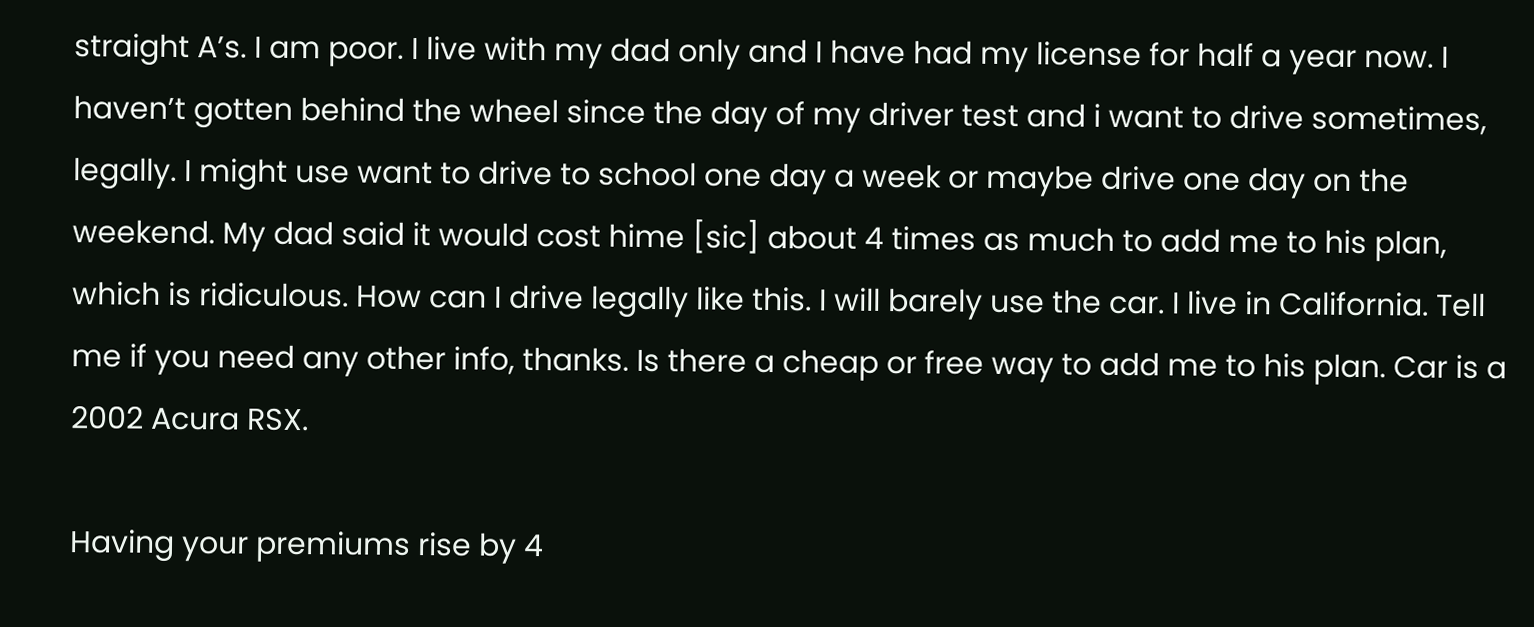straight A’s. I am poor. I live with my dad only and I have had my license for half a year now. I haven’t gotten behind the wheel since the day of my driver test and i want to drive sometimes, legally. I might use want to drive to school one day a week or maybe drive one day on the weekend. My dad said it would cost hime [sic] about 4 times as much to add me to his plan, which is ridiculous. How can I drive legally like this. I will barely use the car. I live in California. Tell me if you need any other info, thanks. Is there a cheap or free way to add me to his plan. Car is a 2002 Acura RSX.

Having your premiums rise by 4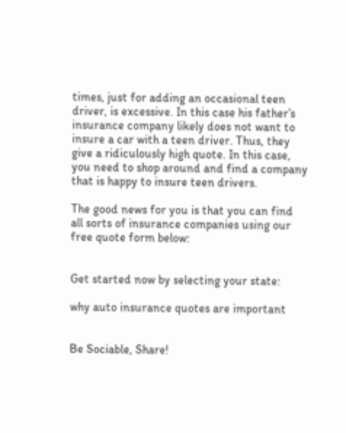times, just for adding an occasional teen driver, is excessive. In this case his father’s insurance company likely does not want to insure a car with a teen driver. Thus, they give a ridiculously high quote. In this case, you need to shop around and find a company that is happy to insure teen drivers.

The good news for you is that you can find all sorts of insurance companies using our free quote form below:


Get started now by selecting your state:

why auto insurance quotes are important


Be Sociable, Share!